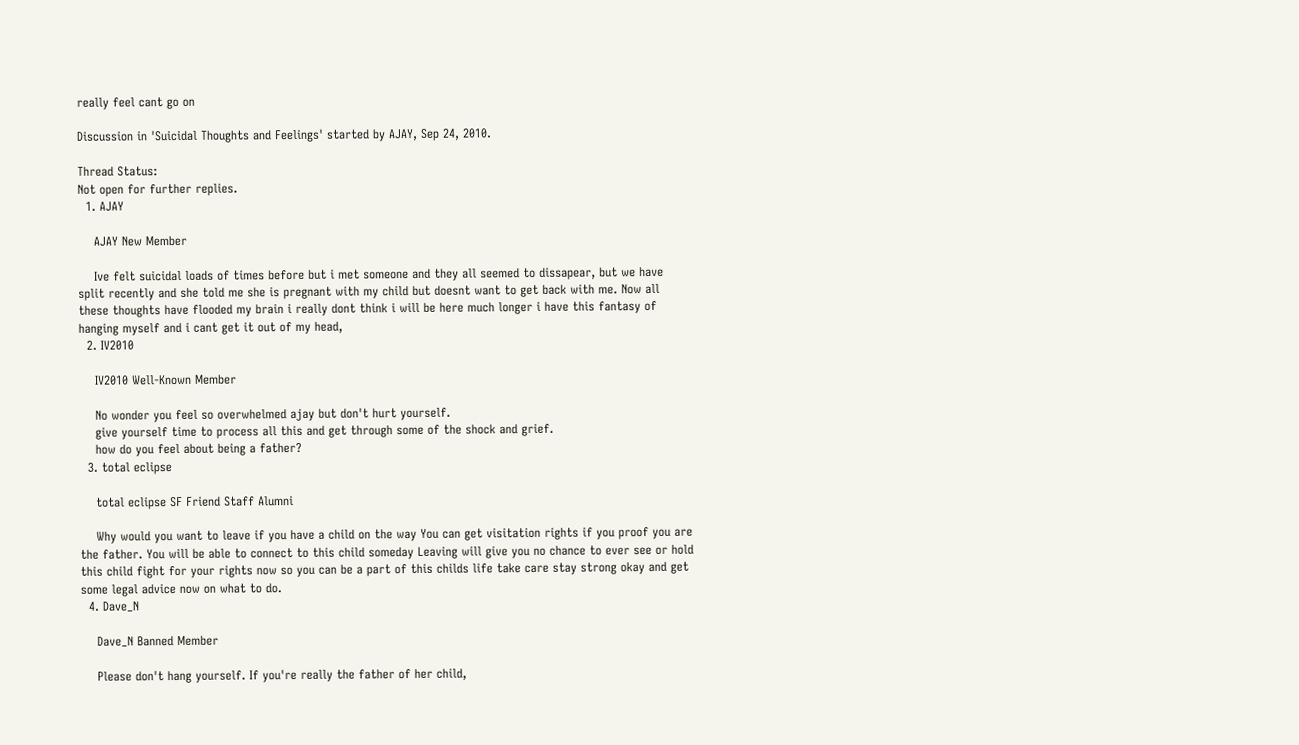really feel cant go on

Discussion in 'Suicidal Thoughts and Feelings' started by AJAY, Sep 24, 2010.

Thread Status:
Not open for further replies.
  1. AJAY

    AJAY New Member

    Ive felt suicidal loads of times before but i met someone and they all seemed to dissapear, but we have split recently and she told me she is pregnant with my child but doesnt want to get back with me. Now all these thoughts have flooded my brain i really dont think i will be here much longer i have this fantasy of hanging myself and i cant get it out of my head,
  2. IV2010

    IV2010 Well-Known Member

    No wonder you feel so overwhelmed ajay but don't hurt yourself.
    give yourself time to process all this and get through some of the shock and grief.
    how do you feel about being a father?
  3. total eclipse

    total eclipse SF Friend Staff Alumni

    Why would you want to leave if you have a child on the way You can get visitation rights if you proof you are the father. You will be able to connect to this child someday Leaving will give you no chance to ever see or hold this child fight for your rights now so you can be a part of this childs life take care stay strong okay and get some legal advice now on what to do.
  4. Dave_N

    Dave_N Banned Member

    Please don't hang yourself. If you're really the father of her child,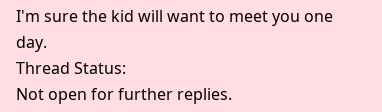I'm sure the kid will want to meet you one day.
Thread Status:
Not open for further replies.